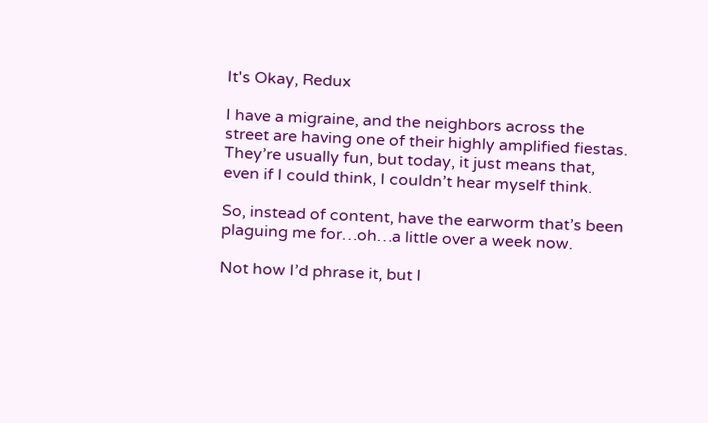It's Okay, Redux

I have a migraine, and the neighbors across the street are having one of their highly amplified fiestas. They’re usually fun, but today, it just means that, even if I could think, I couldn’t hear myself think.

So, instead of content, have the earworm that’s been plaguing me for…oh…a little over a week now.

Not how I’d phrase it, but I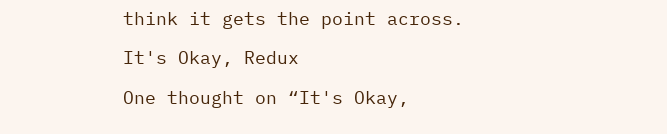think it gets the point across.

It's Okay, Redux

One thought on “It's Okay,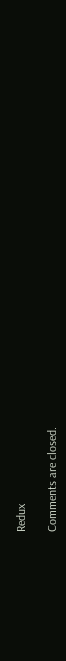Redux

Comments are closed.